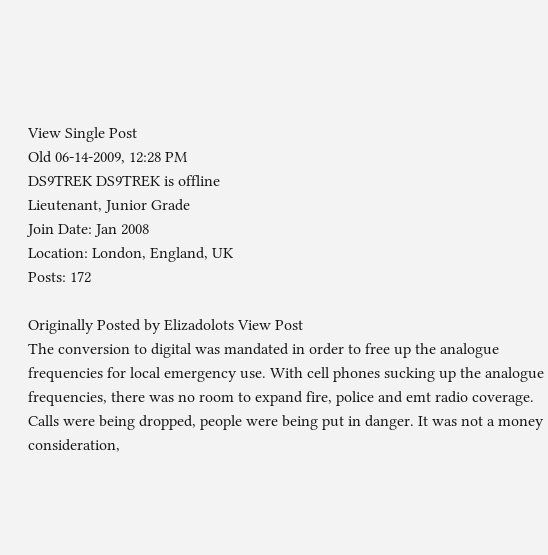View Single Post
Old 06-14-2009, 12:28 PM
DS9TREK DS9TREK is offline
Lieutenant, Junior Grade
Join Date: Jan 2008
Location: London, England, UK
Posts: 172

Originally Posted by Elizadolots View Post
The conversion to digital was mandated in order to free up the analogue frequencies for local emergency use. With cell phones sucking up the analogue frequencies, there was no room to expand fire, police and emt radio coverage. Calls were being dropped, people were being put in danger. It was not a money consideration,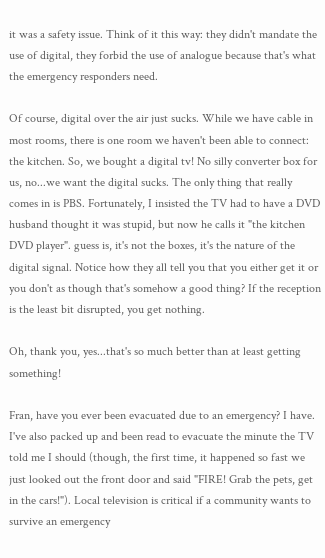it was a safety issue. Think of it this way: they didn't mandate the use of digital, they forbid the use of analogue because that's what the emergency responders need.

Of course, digital over the air just sucks. While we have cable in most rooms, there is one room we haven't been able to connect: the kitchen. So, we bought a digital tv! No silly converter box for us, no...we want the digital sucks. The only thing that really comes in is PBS. Fortunately, I insisted the TV had to have a DVD husband thought it was stupid, but now he calls it "the kitchen DVD player". guess is, it's not the boxes, it's the nature of the digital signal. Notice how they all tell you that you either get it or you don't as though that's somehow a good thing? If the reception is the least bit disrupted, you get nothing.

Oh, thank you, yes...that's so much better than at least getting something!

Fran, have you ever been evacuated due to an emergency? I have. I've also packed up and been read to evacuate the minute the TV told me I should (though, the first time, it happened so fast we just looked out the front door and said "FIRE! Grab the pets, get in the cars!"). Local television is critical if a community wants to survive an emergency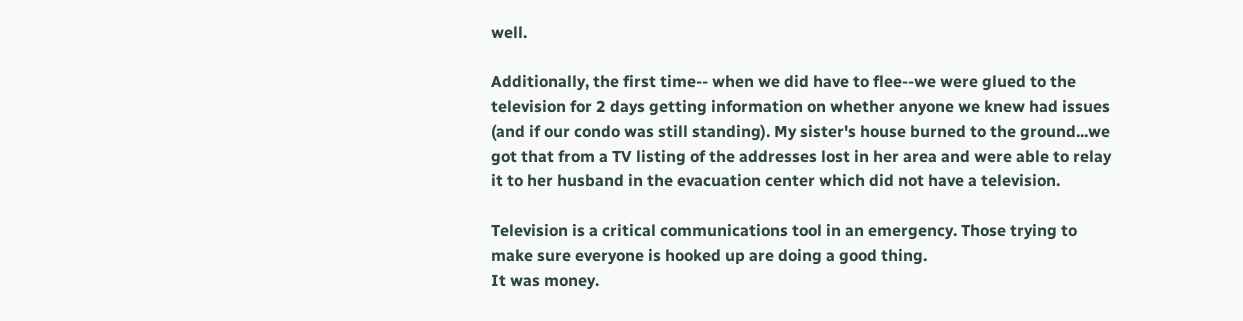well.

Additionally, the first time-- when we did have to flee--we were glued to the television for 2 days getting information on whether anyone we knew had issues (and if our condo was still standing). My sister's house burned to the ground...we got that from a TV listing of the addresses lost in her area and were able to relay it to her husband in the evacuation center which did not have a television.

Television is a critical communications tool in an emergency. Those trying to make sure everyone is hooked up are doing a good thing.
It was money.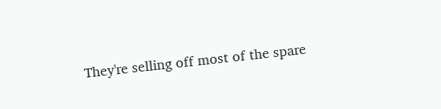They're selling off most of the spare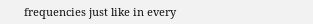frequencies just like in every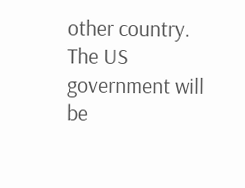other country. The US government will be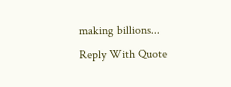making billions...
Reply With Quote